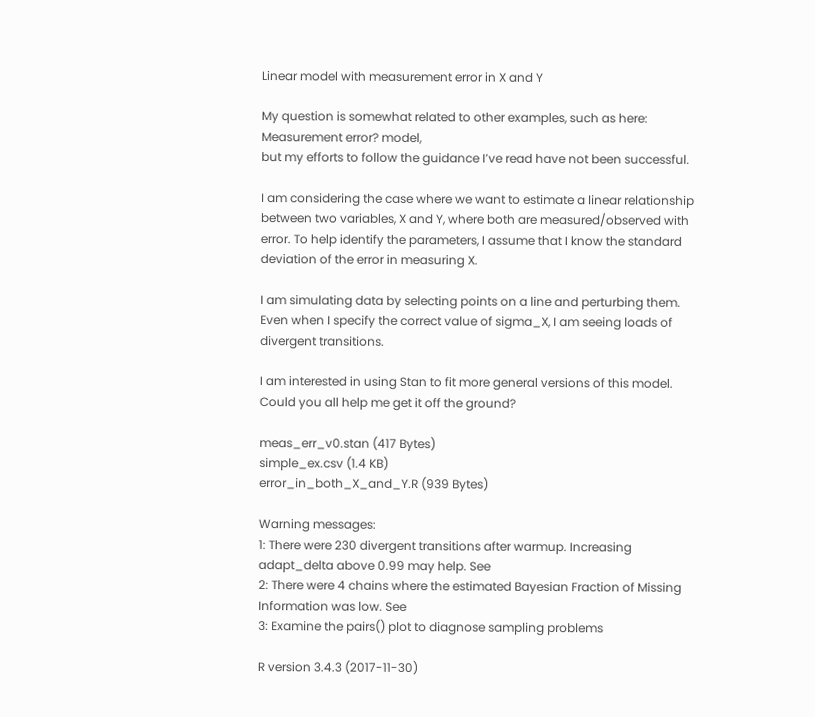Linear model with measurement error in X and Y

My question is somewhat related to other examples, such as here: Measurement error? model,
but my efforts to follow the guidance I’ve read have not been successful.

I am considering the case where we want to estimate a linear relationship between two variables, X and Y, where both are measured/observed with error. To help identify the parameters, I assume that I know the standard deviation of the error in measuring X.

I am simulating data by selecting points on a line and perturbing them. Even when I specify the correct value of sigma_X, I am seeing loads of divergent transitions.

I am interested in using Stan to fit more general versions of this model. Could you all help me get it off the ground?

meas_err_v0.stan (417 Bytes)
simple_ex.csv (1.4 KB)
error_in_both_X_and_Y.R (939 Bytes)

Warning messages:
1: There were 230 divergent transitions after warmup. Increasing adapt_delta above 0.99 may help. See
2: There were 4 chains where the estimated Bayesian Fraction of Missing Information was low. See
3: Examine the pairs() plot to diagnose sampling problems

R version 3.4.3 (2017-11-30)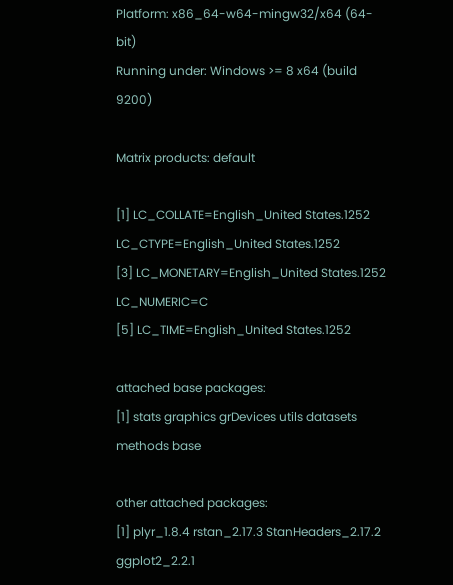Platform: x86_64-w64-mingw32/x64 (64-bit)
Running under: Windows >= 8 x64 (build 9200)

Matrix products: default

[1] LC_COLLATE=English_United States.1252 LC_CTYPE=English_United States.1252
[3] LC_MONETARY=English_United States.1252 LC_NUMERIC=C
[5] LC_TIME=English_United States.1252

attached base packages:
[1] stats graphics grDevices utils datasets methods base

other attached packages:
[1] plyr_1.8.4 rstan_2.17.3 StanHeaders_2.17.2 ggplot2_2.2.1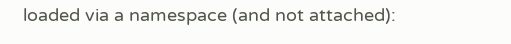loaded via a namespace (and not attached):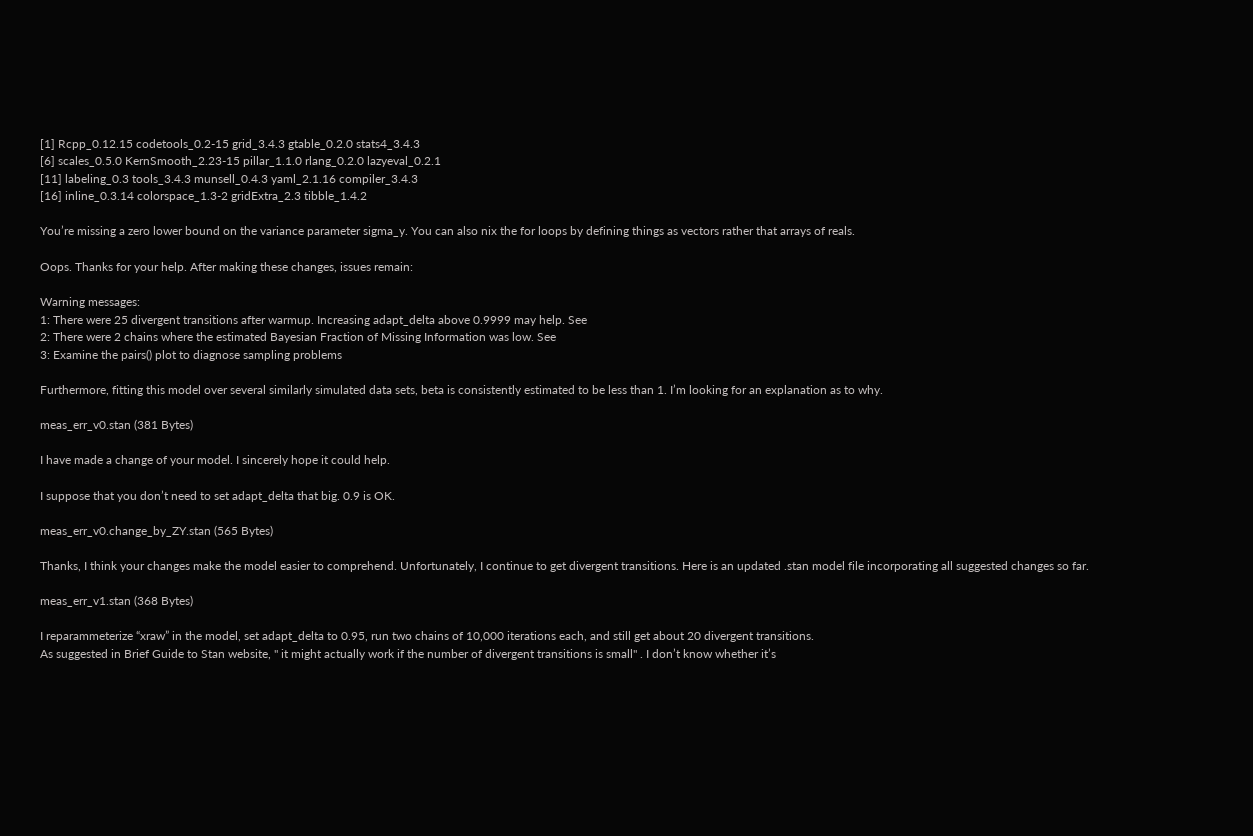[1] Rcpp_0.12.15 codetools_0.2-15 grid_3.4.3 gtable_0.2.0 stats4_3.4.3
[6] scales_0.5.0 KernSmooth_2.23-15 pillar_1.1.0 rlang_0.2.0 lazyeval_0.2.1
[11] labeling_0.3 tools_3.4.3 munsell_0.4.3 yaml_2.1.16 compiler_3.4.3
[16] inline_0.3.14 colorspace_1.3-2 gridExtra_2.3 tibble_1.4.2

You’re missing a zero lower bound on the variance parameter sigma_y. You can also nix the for loops by defining things as vectors rather that arrays of reals.

Oops. Thanks for your help. After making these changes, issues remain:

Warning messages:
1: There were 25 divergent transitions after warmup. Increasing adapt_delta above 0.9999 may help. See
2: There were 2 chains where the estimated Bayesian Fraction of Missing Information was low. See
3: Examine the pairs() plot to diagnose sampling problems

Furthermore, fitting this model over several similarly simulated data sets, beta is consistently estimated to be less than 1. I’m looking for an explanation as to why.

meas_err_v0.stan (381 Bytes)

I have made a change of your model. I sincerely hope it could help.

I suppose that you don’t need to set adapt_delta that big. 0.9 is OK.

meas_err_v0.change_by_ZY.stan (565 Bytes)

Thanks, I think your changes make the model easier to comprehend. Unfortunately, I continue to get divergent transitions. Here is an updated .stan model file incorporating all suggested changes so far.

meas_err_v1.stan (368 Bytes)

I reparammeterize “xraw” in the model, set adapt_delta to 0.95, run two chains of 10,000 iterations each, and still get about 20 divergent transitions.
As suggested in Brief Guide to Stan website, " it might actually work if the number of divergent transitions is small" . I don’t know whether it’s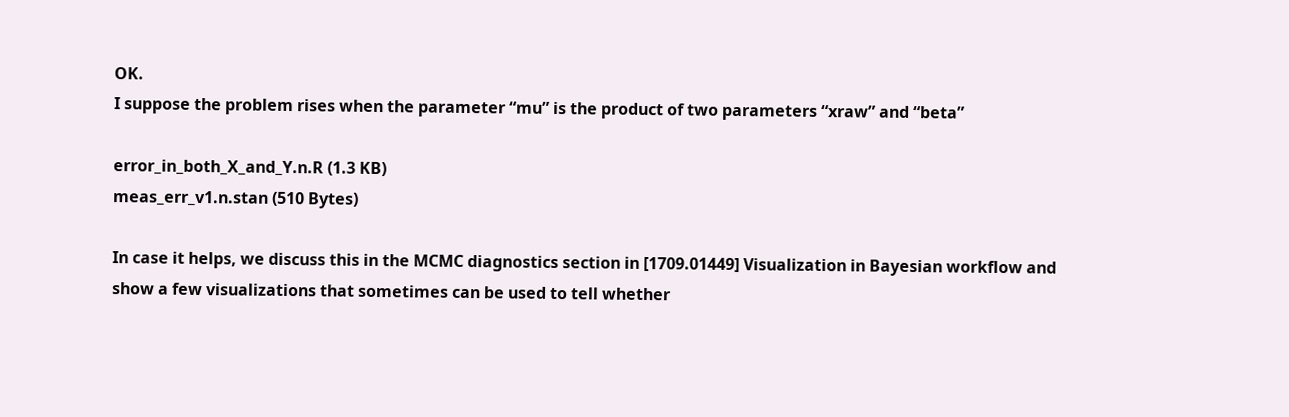OK.
I suppose the problem rises when the parameter “mu” is the product of two parameters “xraw” and “beta”

error_in_both_X_and_Y.n.R (1.3 KB)
meas_err_v1.n.stan (510 Bytes)

In case it helps, we discuss this in the MCMC diagnostics section in [1709.01449] Visualization in Bayesian workflow and show a few visualizations that sometimes can be used to tell whether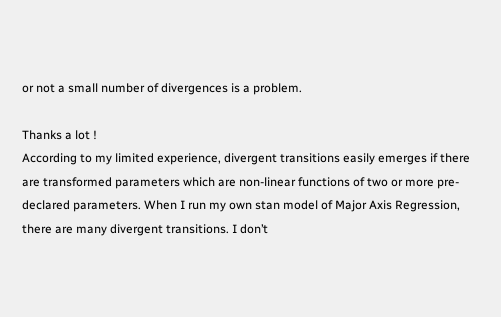or not a small number of divergences is a problem.

Thanks a lot !
According to my limited experience, divergent transitions easily emerges if there are transformed parameters which are non-linear functions of two or more pre-declared parameters. When I run my own stan model of Major Axis Regression, there are many divergent transitions. I don’t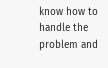know how to handle the problem and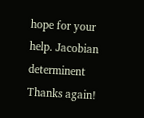hope for your help. Jacobian determinent
Thanks again!